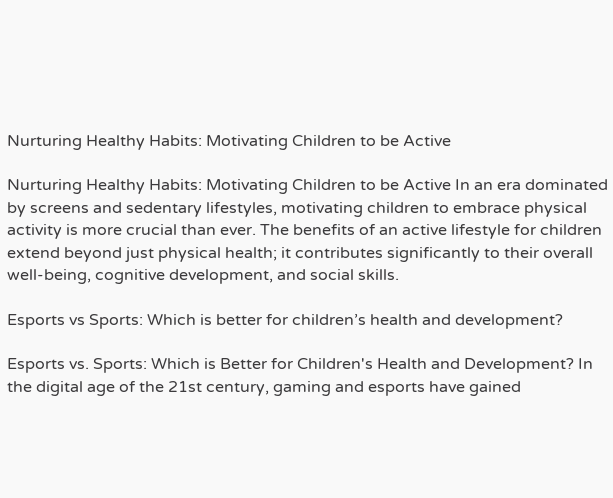Nurturing Healthy Habits: Motivating Children to be Active

Nurturing Healthy Habits: Motivating Children to be Active In an era dominated by screens and sedentary lifestyles, motivating children to embrace physical activity is more crucial than ever. The benefits of an active lifestyle for children extend beyond just physical health; it contributes significantly to their overall well-being, cognitive development, and social skills.

Esports vs Sports: Which is better for children’s health and development?

Esports vs. Sports: Which is Better for Children's Health and Development? In the digital age of the 21st century, gaming and esports have gained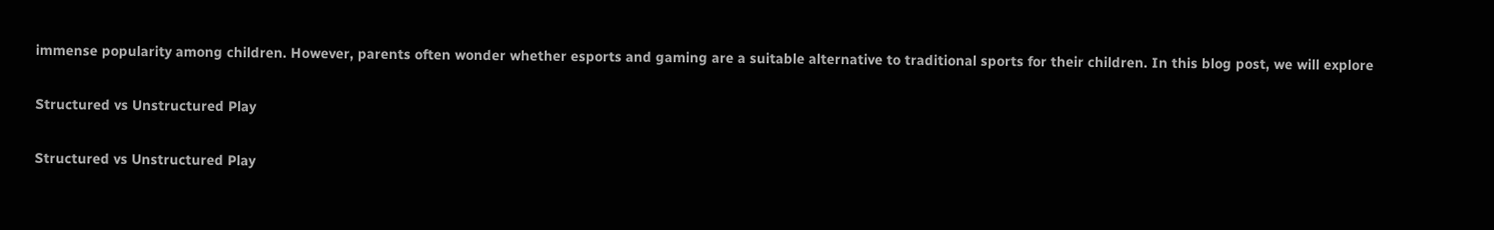immense popularity among children. However, parents often wonder whether esports and gaming are a suitable alternative to traditional sports for their children. In this blog post, we will explore

Structured vs Unstructured Play

Structured vs Unstructured Play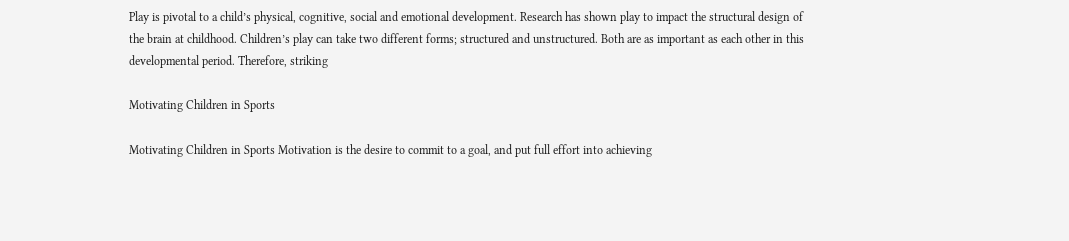Play is pivotal to a child’s physical, cognitive, social and emotional development. Research has shown play to impact the structural design of the brain at childhood. Children’s play can take two different forms; structured and unstructured. Both are as important as each other in this developmental period. Therefore, striking

Motivating Children in Sports

Motivating Children in Sports Motivation is the desire to commit to a goal, and put full effort into achieving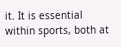it. It is essential within sports, both at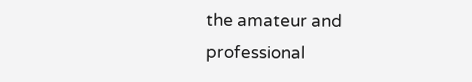the amateur and professional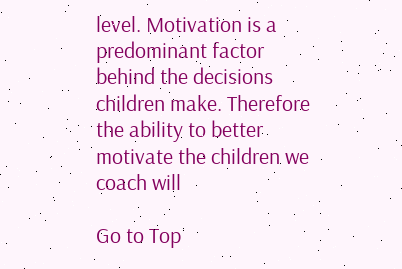level. Motivation is a predominant factor behind the decisions children make. Therefore the ability to better motivate the children we coach will

Go to Top